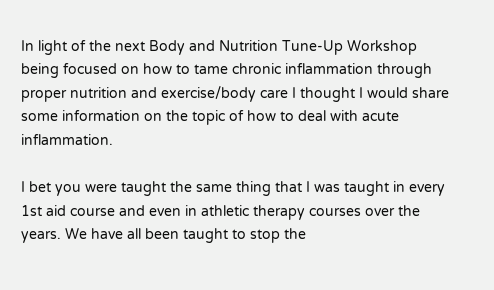In light of the next Body and Nutrition Tune-Up Workshop being focused on how to tame chronic inflammation through proper nutrition and exercise/body care I thought I would share some information on the topic of how to deal with acute inflammation.

I bet you were taught the same thing that I was taught in every 1st aid course and even in athletic therapy courses over the years. We have all been taught to stop the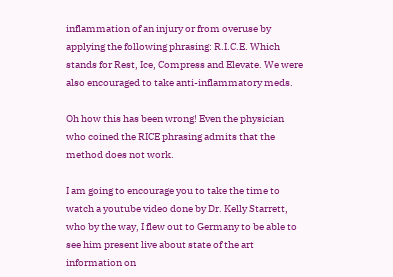inflammation of an injury or from overuse by applying the following phrasing: R.I.C.E. Which stands for Rest, Ice, Compress and Elevate. We were also encouraged to take anti-inflammatory meds.

Oh how this has been wrong! Even the physician who coined the RICE phrasing admits that the method does not work.

I am going to encourage you to take the time to watch a youtube video done by Dr. Kelly Starrett, who by the way, I flew out to Germany to be able to see him present live about state of the art information on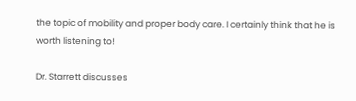the topic of mobility and proper body care. I certainly think that he is worth listening to!

Dr. Starrett discusses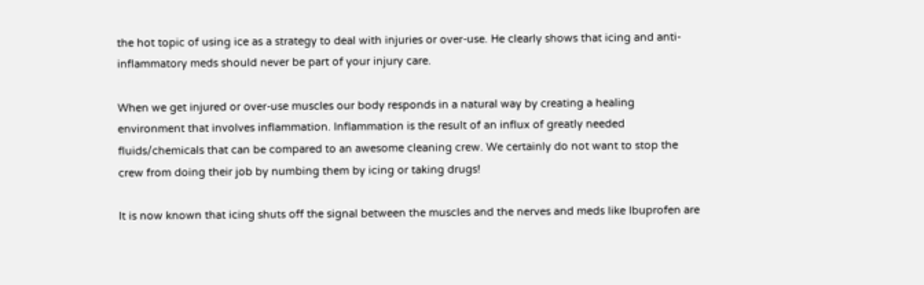the hot topic of using ice as a strategy to deal with injuries or over-use. He clearly shows that icing and anti-inflammatory meds should never be part of your injury care.

When we get injured or over-use muscles our body responds in a natural way by creating a healing environment that involves inflammation. Inflammation is the result of an influx of greatly needed fluids/chemicals that can be compared to an awesome cleaning crew. We certainly do not want to stop the crew from doing their job by numbing them by icing or taking drugs!

It is now known that icing shuts off the signal between the muscles and the nerves and meds like Ibuprofen are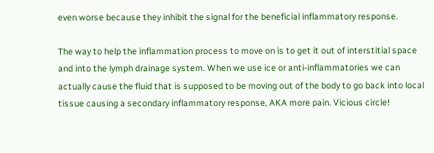even worse because they inhibit the signal for the beneficial inflammatory response.

The way to help the inflammation process to move on is to get it out of interstitial space and into the lymph drainage system. When we use ice or anti-inflammatories we can actually cause the fluid that is supposed to be moving out of the body to go back into local tissue causing a secondary inflammatory response, AKA more pain. Vicious circle!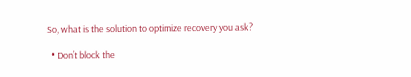So, what is the solution to optimize recovery you ask?

  • Don’t block the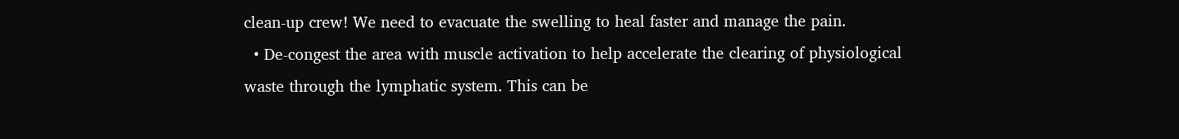clean-up crew! We need to evacuate the swelling to heal faster and manage the pain.
  • De-congest the area with muscle activation to help accelerate the clearing of physiological waste through the lymphatic system. This can be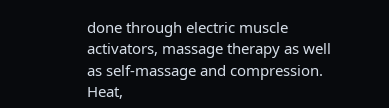done through electric muscle activators, massage therapy as well as self-massage and compression. Heat,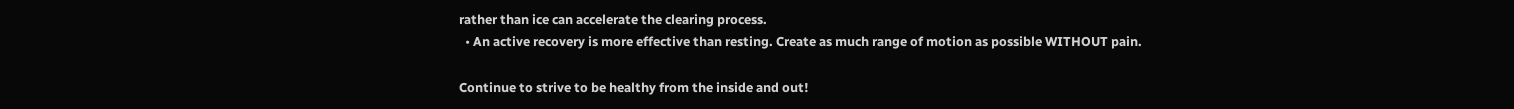rather than ice can accelerate the clearing process.
  • An active recovery is more effective than resting. Create as much range of motion as possible WITHOUT pain.

Continue to strive to be healthy from the inside and out!